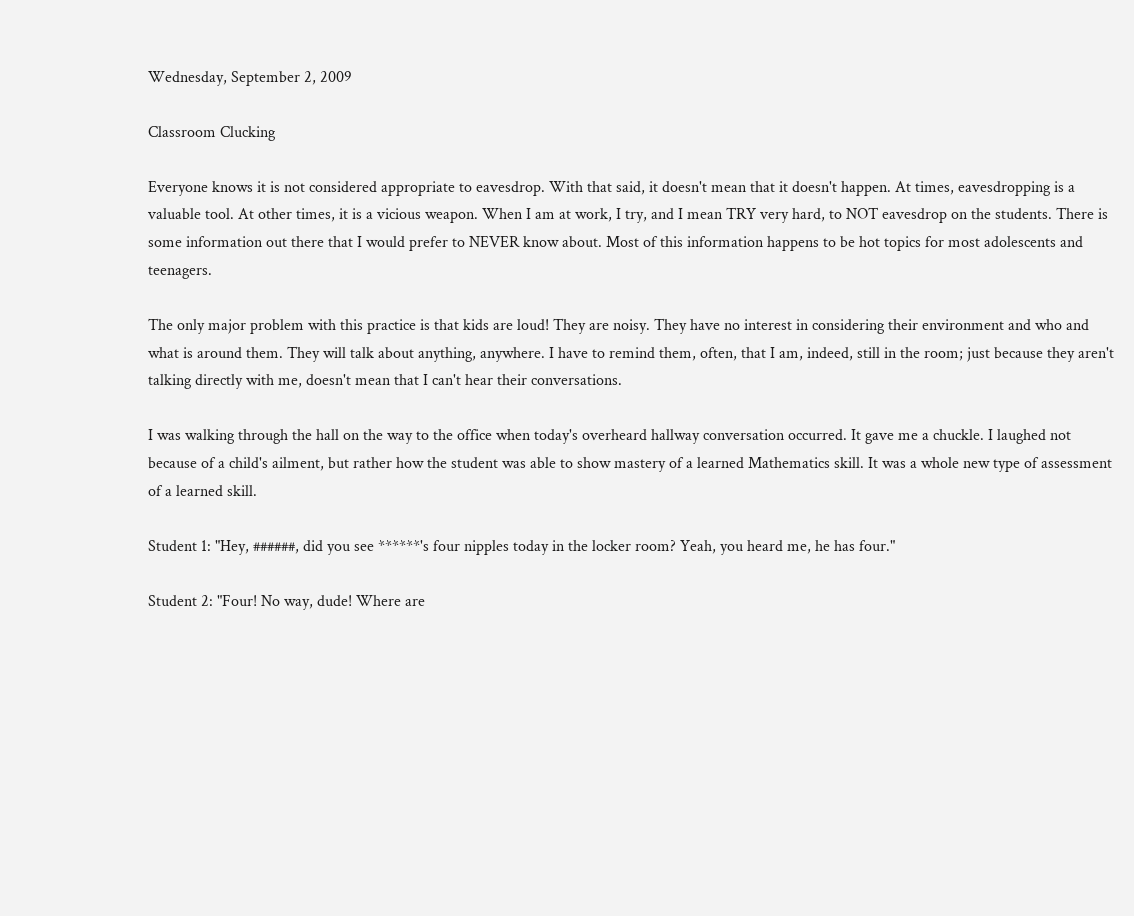Wednesday, September 2, 2009

Classroom Clucking

Everyone knows it is not considered appropriate to eavesdrop. With that said, it doesn't mean that it doesn't happen. At times, eavesdropping is a valuable tool. At other times, it is a vicious weapon. When I am at work, I try, and I mean TRY very hard, to NOT eavesdrop on the students. There is some information out there that I would prefer to NEVER know about. Most of this information happens to be hot topics for most adolescents and teenagers.

The only major problem with this practice is that kids are loud! They are noisy. They have no interest in considering their environment and who and what is around them. They will talk about anything, anywhere. I have to remind them, often, that I am, indeed, still in the room; just because they aren't talking directly with me, doesn't mean that I can't hear their conversations.

I was walking through the hall on the way to the office when today's overheard hallway conversation occurred. It gave me a chuckle. I laughed not because of a child's ailment, but rather how the student was able to show mastery of a learned Mathematics skill. It was a whole new type of assessment of a learned skill.

Student 1: "Hey, ######, did you see ******'s four nipples today in the locker room? Yeah, you heard me, he has four."

Student 2: "Four! No way, dude! Where are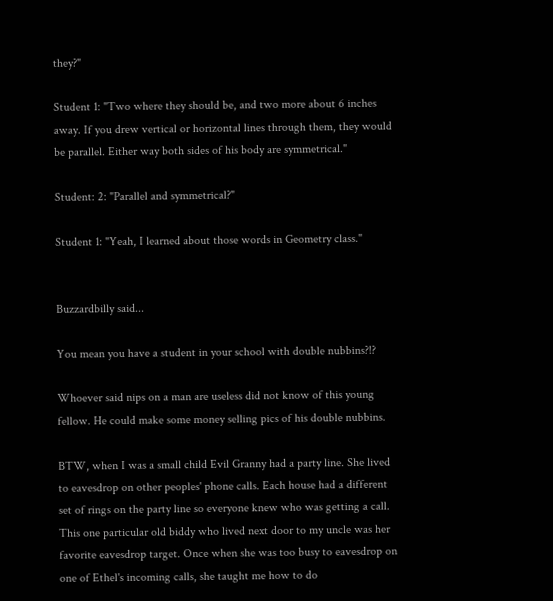they?"

Student 1: "Two where they should be, and two more about 6 inches away. If you drew vertical or horizontal lines through them, they would be parallel. Either way both sides of his body are symmetrical."

Student: 2: "Parallel and symmetrical?"

Student 1: "Yeah, I learned about those words in Geometry class."


Buzzardbilly said...

You mean you have a student in your school with double nubbins?!?

Whoever said nips on a man are useless did not know of this young fellow. He could make some money selling pics of his double nubbins.

BTW, when I was a small child Evil Granny had a party line. She lived to eavesdrop on other peoples' phone calls. Each house had a different set of rings on the party line so everyone knew who was getting a call. This one particular old biddy who lived next door to my uncle was her favorite eavesdrop target. Once when she was too busy to eavesdrop on one of Ethel's incoming calls, she taught me how to do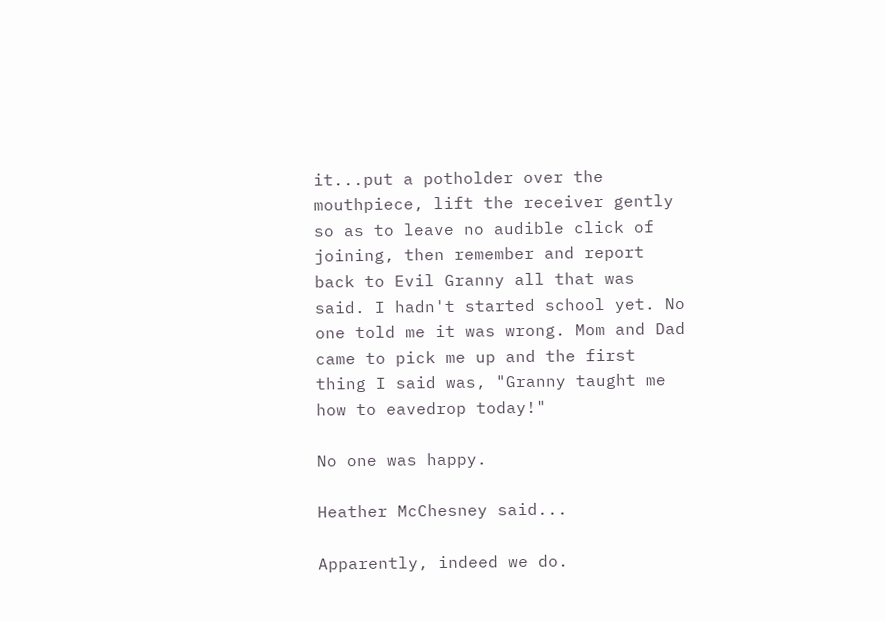it...put a potholder over the mouthpiece, lift the receiver gently so as to leave no audible click of joining, then remember and report back to Evil Granny all that was said. I hadn't started school yet. No one told me it was wrong. Mom and Dad came to pick me up and the first thing I said was, "Granny taught me how to eavedrop today!"

No one was happy.

Heather McChesney said...

Apparently, indeed we do.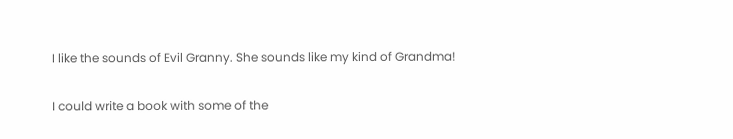I like the sounds of Evil Granny. She sounds like my kind of Grandma!

I could write a book with some of the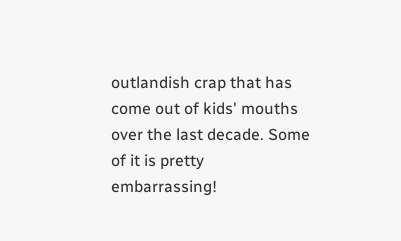outlandish crap that has come out of kids' mouths over the last decade. Some of it is pretty embarrassing!